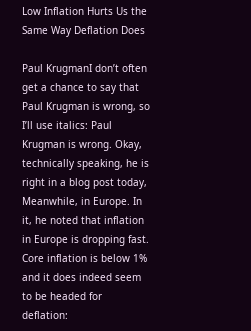Low Inflation Hurts Us the Same Way Deflation Does

Paul KrugmanI don’t often get a chance to say that Paul Krugman is wrong, so I’ll use italics: Paul Krugman is wrong. Okay, technically speaking, he is right in a blog post today, Meanwhile, in Europe. In it, he noted that inflation in Europe is dropping fast. Core inflation is below 1% and it does indeed seem to be headed for deflation: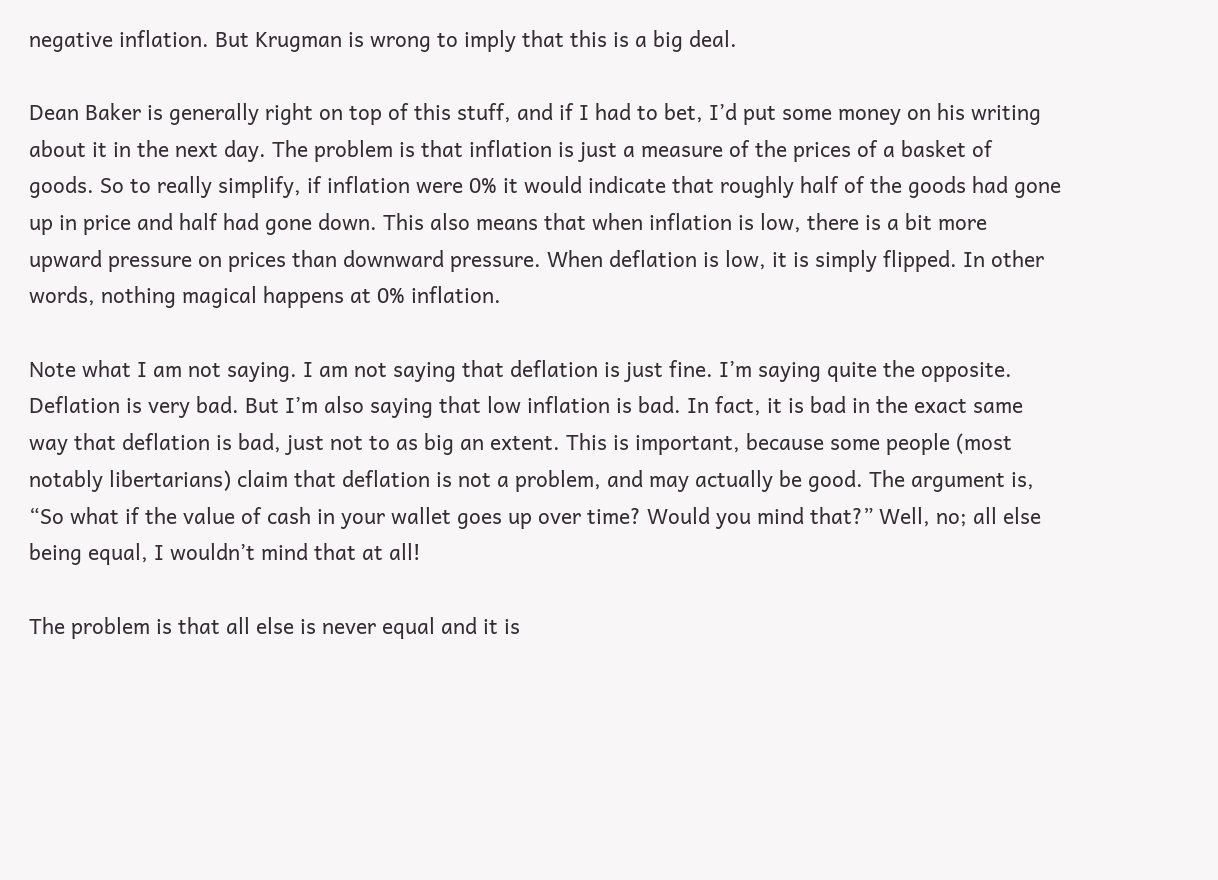negative inflation. But Krugman is wrong to imply that this is a big deal.

Dean Baker is generally right on top of this stuff, and if I had to bet, I’d put some money on his writing about it in the next day. The problem is that inflation is just a measure of the prices of a basket of goods. So to really simplify, if inflation were 0% it would indicate that roughly half of the goods had gone up in price and half had gone down. This also means that when inflation is low, there is a bit more upward pressure on prices than downward pressure. When deflation is low, it is simply flipped. In other words, nothing magical happens at 0% inflation.

Note what I am not saying. I am not saying that deflation is just fine. I’m saying quite the opposite. Deflation is very bad. But I’m also saying that low inflation is bad. In fact, it is bad in the exact same way that deflation is bad, just not to as big an extent. This is important, because some people (most notably libertarians) claim that deflation is not a problem, and may actually be good. The argument is, “So what if the value of cash in your wallet goes up over time? Would you mind that?” Well, no; all else being equal, I wouldn’t mind that at all!

The problem is that all else is never equal and it is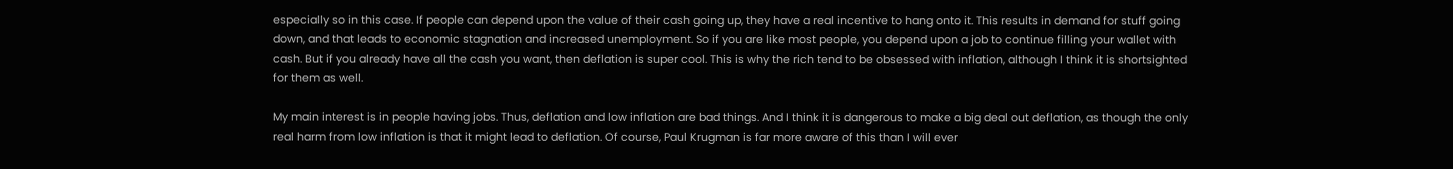especially so in this case. If people can depend upon the value of their cash going up, they have a real incentive to hang onto it. This results in demand for stuff going down, and that leads to economic stagnation and increased unemployment. So if you are like most people, you depend upon a job to continue filling your wallet with cash. But if you already have all the cash you want, then deflation is super cool. This is why the rich tend to be obsessed with inflation, although I think it is shortsighted for them as well.

My main interest is in people having jobs. Thus, deflation and low inflation are bad things. And I think it is dangerous to make a big deal out deflation, as though the only real harm from low inflation is that it might lead to deflation. Of course, Paul Krugman is far more aware of this than I will ever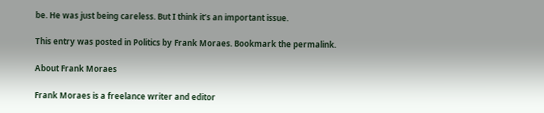be. He was just being careless. But I think it’s an important issue.

This entry was posted in Politics by Frank Moraes. Bookmark the permalink.

About Frank Moraes

Frank Moraes is a freelance writer and editor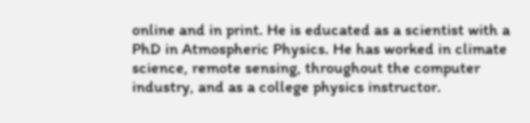online and in print. He is educated as a scientist with a PhD in Atmospheric Physics. He has worked in climate science, remote sensing, throughout the computer industry, and as a college physics instructor.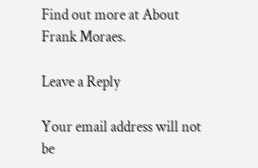Find out more at About Frank Moraes.

Leave a Reply

Your email address will not be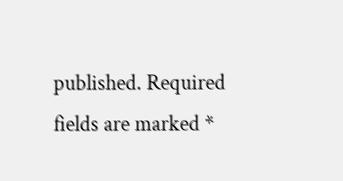published. Required fields are marked *